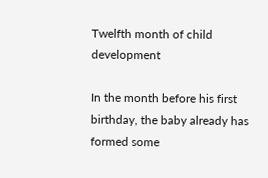Twelfth month of child development

In the month before his first birthday, the baby already has formed some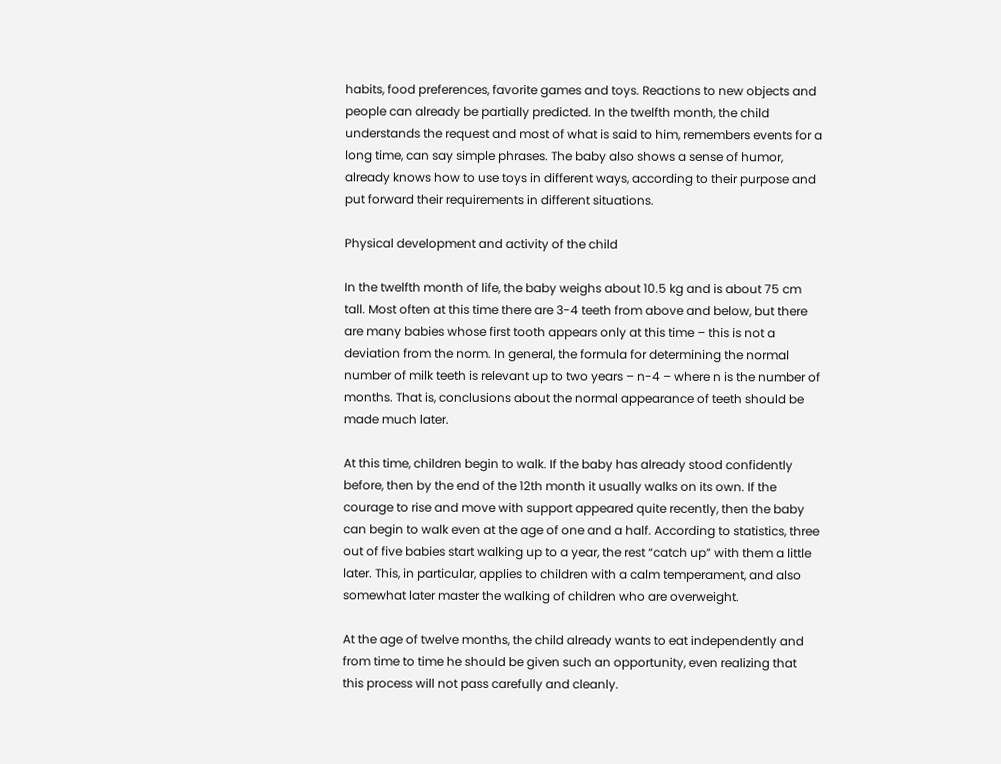habits, food preferences, favorite games and toys. Reactions to new objects and people can already be partially predicted. In the twelfth month, the child understands the request and most of what is said to him, remembers events for a long time, can say simple phrases. The baby also shows a sense of humor, already knows how to use toys in different ways, according to their purpose and put forward their requirements in different situations.

Physical development and activity of the child

In the twelfth month of life, the baby weighs about 10.5 kg and is about 75 cm tall. Most often at this time there are 3-4 teeth from above and below, but there are many babies whose first tooth appears only at this time – this is not a deviation from the norm. In general, the formula for determining the normal number of milk teeth is relevant up to two years – n-4 – where n is the number of months. That is, conclusions about the normal appearance of teeth should be made much later.

At this time, children begin to walk. If the baby has already stood confidently before, then by the end of the 12th month it usually walks on its own. If the courage to rise and move with support appeared quite recently, then the baby can begin to walk even at the age of one and a half. According to statistics, three out of five babies start walking up to a year, the rest “catch up” with them a little later. This, in particular, applies to children with a calm temperament, and also somewhat later master the walking of children who are overweight.

At the age of twelve months, the child already wants to eat independently and from time to time he should be given such an opportunity, even realizing that this process will not pass carefully and cleanly.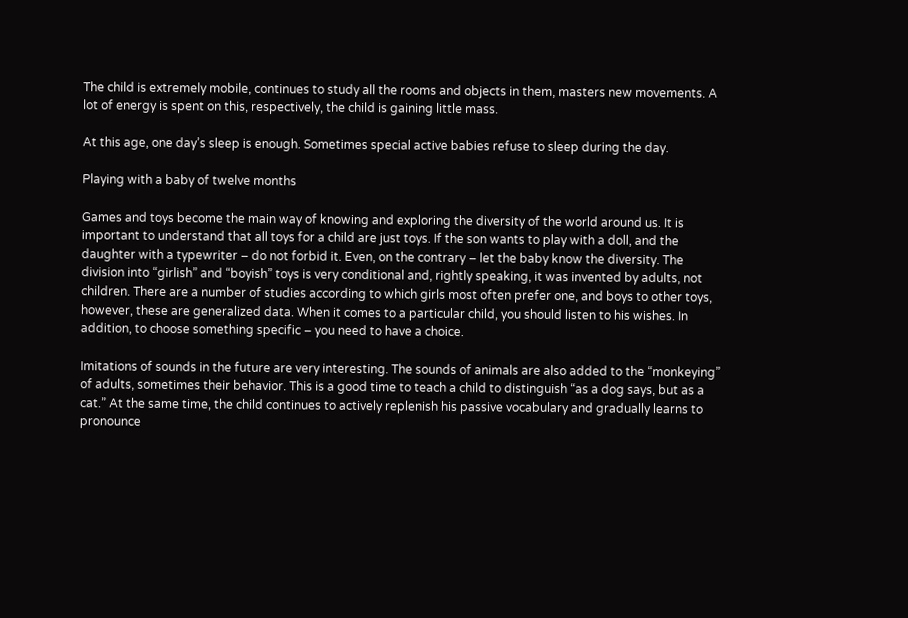The child is extremely mobile, continues to study all the rooms and objects in them, masters new movements. A lot of energy is spent on this, respectively, the child is gaining little mass.

At this age, one day’s sleep is enough. Sometimes special active babies refuse to sleep during the day.

Playing with a baby of twelve months

Games and toys become the main way of knowing and exploring the diversity of the world around us. It is important to understand that all toys for a child are just toys. If the son wants to play with a doll, and the daughter with a typewriter – do not forbid it. Even, on the contrary – let the baby know the diversity. The division into “girlish” and “boyish” toys is very conditional and, rightly speaking, it was invented by adults, not children. There are a number of studies according to which girls most often prefer one, and boys to other toys, however, these are generalized data. When it comes to a particular child, you should listen to his wishes. In addition, to choose something specific – you need to have a choice.

Imitations of sounds in the future are very interesting. The sounds of animals are also added to the “monkeying” of adults, sometimes their behavior. This is a good time to teach a child to distinguish “as a dog says, but as a cat.” At the same time, the child continues to actively replenish his passive vocabulary and gradually learns to pronounce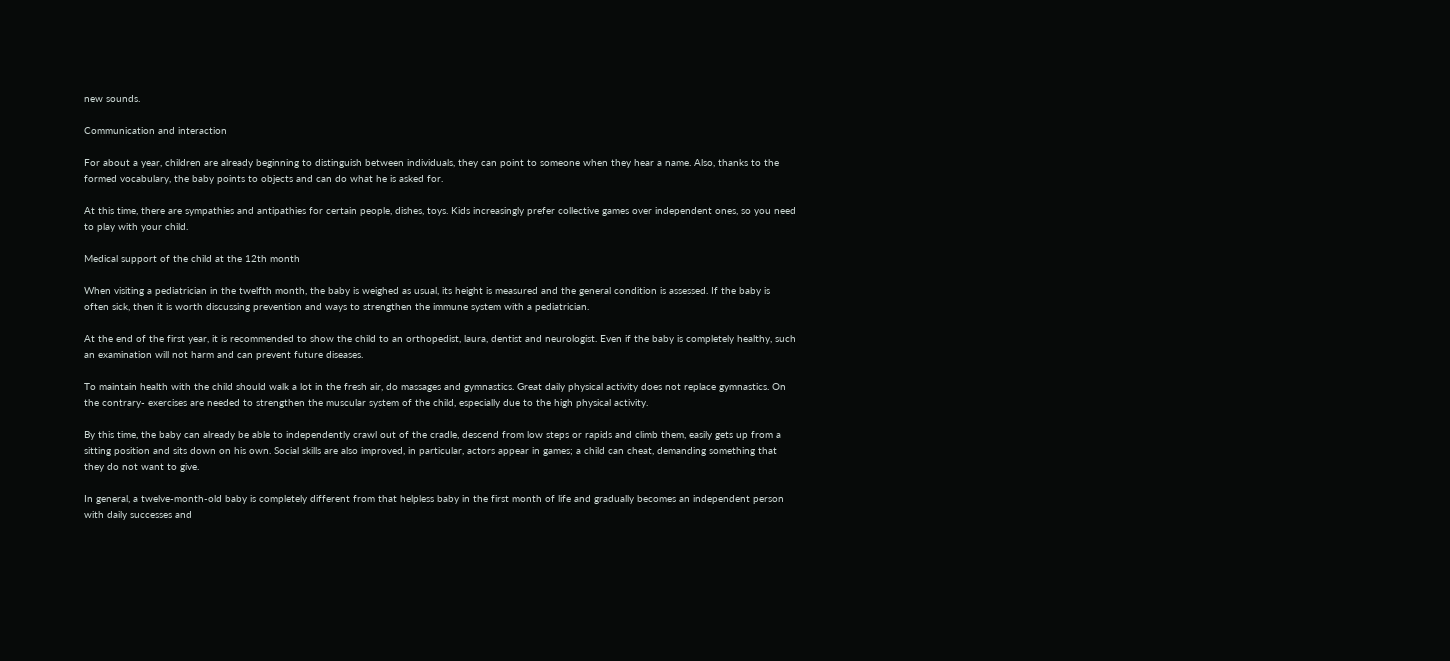new sounds.

Communication and interaction

For about a year, children are already beginning to distinguish between individuals, they can point to someone when they hear a name. Also, thanks to the formed vocabulary, the baby points to objects and can do what he is asked for.

At this time, there are sympathies and antipathies for certain people, dishes, toys. Kids increasingly prefer collective games over independent ones, so you need to play with your child.

Medical support of the child at the 12th month

When visiting a pediatrician in the twelfth month, the baby is weighed as usual, its height is measured and the general condition is assessed. If the baby is often sick, then it is worth discussing prevention and ways to strengthen the immune system with a pediatrician.

At the end of the first year, it is recommended to show the child to an orthopedist, laura, dentist and neurologist. Even if the baby is completely healthy, such an examination will not harm and can prevent future diseases.

To maintain health with the child should walk a lot in the fresh air, do massages and gymnastics. Great daily physical activity does not replace gymnastics. On the contrary- exercises are needed to strengthen the muscular system of the child, especially due to the high physical activity.

By this time, the baby can already be able to independently crawl out of the cradle, descend from low steps or rapids and climb them, easily gets up from a sitting position and sits down on his own. Social skills are also improved, in particular, actors appear in games; a child can cheat, demanding something that they do not want to give.

In general, a twelve-month-old baby is completely different from that helpless baby in the first month of life and gradually becomes an independent person with daily successes and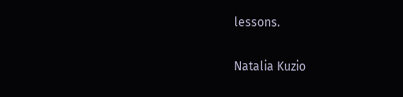lessons.

Natalia Kuzio